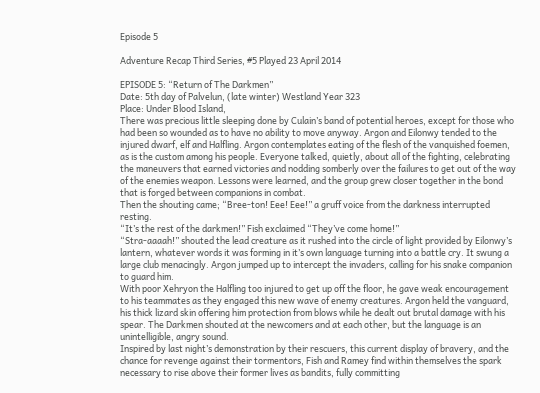Episode 5

Adventure Recap Third Series, #5 Played 23 April 2014

EPISODE 5: “Return of The Darkmen”
Date: 5th day of Palvelun, (late winter) Westland Year 323
Place: Under Blood Island,
There was precious little sleeping done by Culain’s band of potential heroes, except for those who had been so wounded as to have no ability to move anyway. Argon and Eilonwy tended to the injured dwarf, elf and Halfling. Argon contemplates eating of the flesh of the vanquished foemen, as is the custom among his people. Everyone talked, quietly, about all of the fighting, celebrating the maneuvers that earned victories and nodding somberly over the failures to get out of the way of the enemies weapon. Lessons were learned, and the group grew closer together in the bond that is forged between companions in combat.
Then the shouting came; “Bree-ton! Eee! Eee!” a gruff voice from the darkness interrupted resting.
“It’s the rest of the darkmen!” Fish exclaimed “They’ve come home!”
“Stra-aaaah!” shouted the lead creature as it rushed into the circle of light provided by Eilonwy’s lantern, whatever words it was forming in it’s own language turning into a battle cry. It swung a large club menacingly. Argon jumped up to intercept the invaders, calling for his snake companion to guard him.
With poor Xehryon the Halfling too injured to get up off the floor, he gave weak encouragement to his teammates as they engaged this new wave of enemy creatures. Argon held the vanguard, his thick lizard skin offering him protection from blows while he dealt out brutal damage with his spear. The Darkmen shouted at the newcomers and at each other, but the language is an unintelligible, angry sound.
Inspired by last night’s demonstration by their rescuers, this current display of bravery, and the chance for revenge against their tormentors, Fish and Ramey find within themselves the spark necessary to rise above their former lives as bandits, fully committing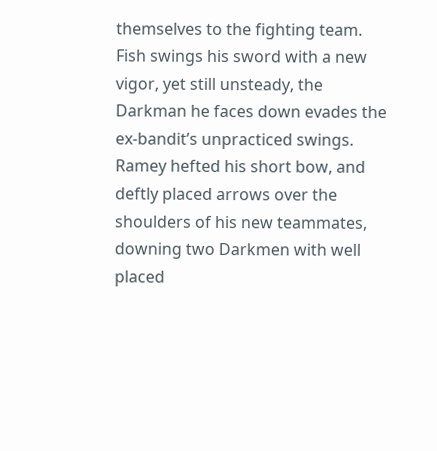themselves to the fighting team. Fish swings his sword with a new vigor, yet still unsteady, the Darkman he faces down evades the ex-bandit’s unpracticed swings. Ramey hefted his short bow, and deftly placed arrows over the shoulders of his new teammates, downing two Darkmen with well placed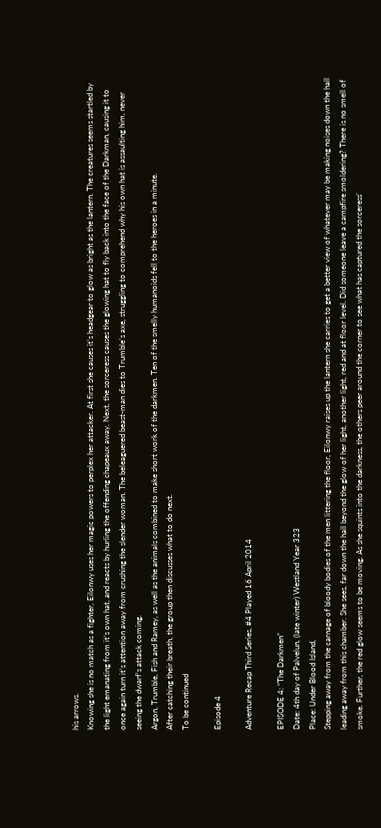his arrows.
Knowing she is no match as a fighter, Eilonwy uses her magic powers to perplex her attacker. At first she causes it’s headgear to glow as bright as the lantern. The creatures seems startled by the light emanating from it’s own hat, and reacts by hurling the offending chapeaux away. Next, the sorceress causes the glowing hat to fly back into the face of the Darkman, causing it to once again turn it’s attention away from crushing the slender woman. The beleaguered beast-man dies to Trumble’s axe, struggling to comprehend why his own hat is assaulting him, never seeing the dwarf’s attack coming.
Argon, Trumble, Fish and Ramey, as well as the animals combined to make short work of the darkmen. Ten of the smelly humanoids fell to the heroes in a minute.
After catching their breath, the group then discusses what to do next.
To be continued

Episode 4

Adventure Recap Third Series, #4 Played 16 April 2014

EPISODE 4: “The Darkmen”
Date: 4th day of Palvelun, (late winter) Westland Year 323
Place: Under Blood Island,
Stepping away from the carnage of bloody bodies of the men littering the floor, Eilonwy raises up the lantern she carries to get a better view of whatever may be making noises down the hall leading away from this chamber. She sees, far down the hall beyond the glow of her light, another light, red and at floor level. Did someone leave a campfire smoldering? There is no smell of smoke. Further, the red glow seems to be moving. As she squints into the darkness, the others peer around the corner to see what has captured the sorceress’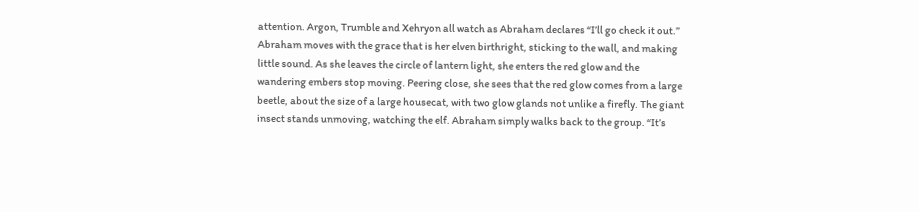attention. Argon, Trumble and Xehryon all watch as Abraham declares “I’ll go check it out.”
Abraham moves with the grace that is her elven birthright, sticking to the wall, and making little sound. As she leaves the circle of lantern light, she enters the red glow and the wandering embers stop moving. Peering close, she sees that the red glow comes from a large beetle, about the size of a large housecat, with two glow glands not unlike a firefly. The giant insect stands unmoving, watching the elf. Abraham simply walks back to the group. “It’s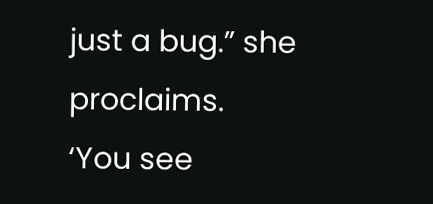just a bug.” she proclaims.
‘You see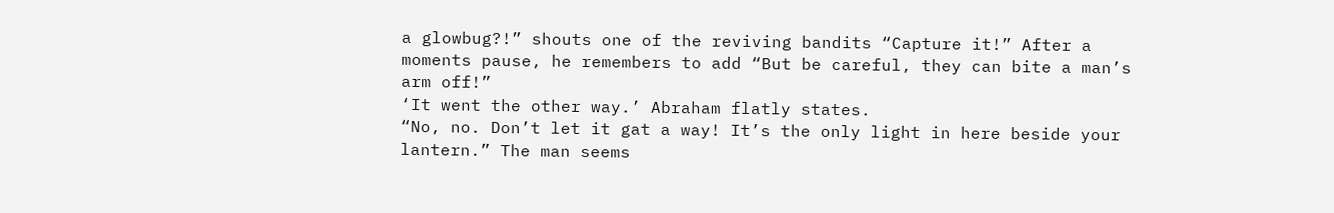a glowbug?!” shouts one of the reviving bandits “Capture it!” After a moments pause, he remembers to add “But be careful, they can bite a man’s arm off!”
‘It went the other way.’ Abraham flatly states.
“No, no. Don’t let it gat a way! It’s the only light in here beside your lantern.” The man seems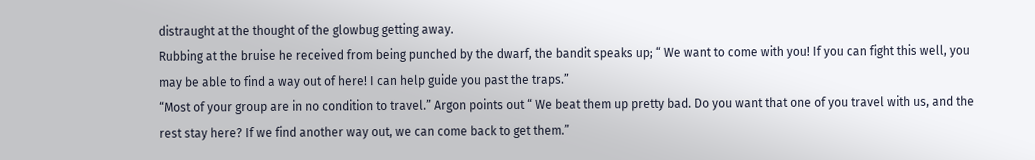distraught at the thought of the glowbug getting away.
Rubbing at the bruise he received from being punched by the dwarf, the bandit speaks up; “ We want to come with you! If you can fight this well, you may be able to find a way out of here! I can help guide you past the traps.”
“Most of your group are in no condition to travel.” Argon points out “ We beat them up pretty bad. Do you want that one of you travel with us, and the rest stay here? If we find another way out, we can come back to get them.”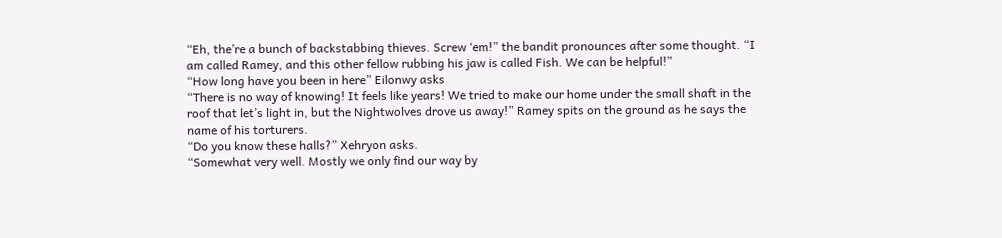“Eh, the’re a bunch of backstabbing thieves. Screw ‘em!” the bandit pronounces after some thought. “I am called Ramey, and this other fellow rubbing his jaw is called Fish. We can be helpful!”
“How long have you been in here” Eilonwy asks
“There is no way of knowing! It feels like years! We tried to make our home under the small shaft in the roof that let’s light in, but the Nightwolves drove us away!” Ramey spits on the ground as he says the name of his torturers.
“Do you know these halls?” Xehryon asks.
“Somewhat very well. Mostly we only find our way by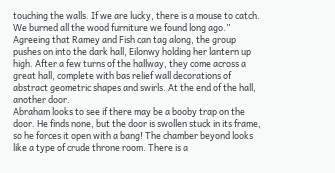touching the walls. If we are lucky, there is a mouse to catch. We burned all the wood furniture we found long ago.”
Agreeing that Ramey and Fish can tag along, the group pushes on into the dark hall, Eilonwy holding her lantern up high. After a few turns of the hallway, they come across a great hall, complete with bas relief wall decorations of abstract geometric shapes and swirls. At the end of the hall, another door.
Abraham looks to see if there may be a booby trap on the door. He finds none, but the door is swollen stuck in its frame, so he forces it open with a bang! The chamber beyond looks like a type of crude throne room. There is a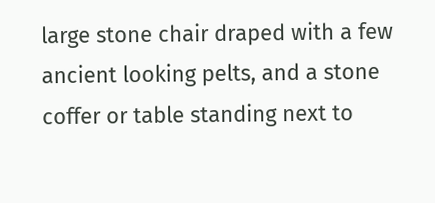large stone chair draped with a few ancient looking pelts, and a stone coffer or table standing next to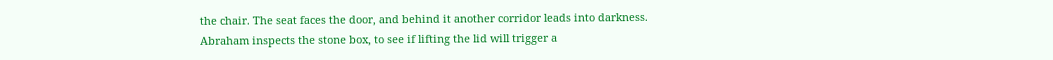the chair. The seat faces the door, and behind it another corridor leads into darkness.
Abraham inspects the stone box, to see if lifting the lid will trigger a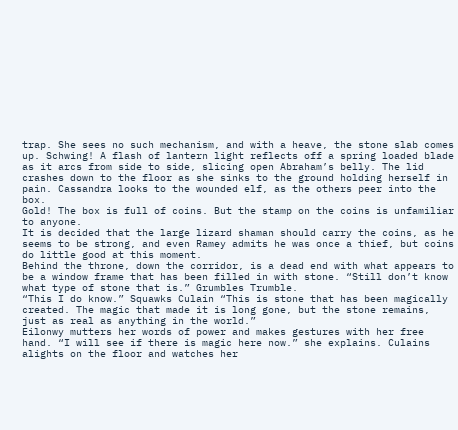trap. She sees no such mechanism, and with a heave, the stone slab comes up. Schwing! A flash of lantern light reflects off a spring loaded blade as it arcs from side to side, slicing open Abraham’s belly. The lid crashes down to the floor as she sinks to the ground holding herself in pain. Cassandra looks to the wounded elf, as the others peer into the box.
Gold! The box is full of coins. But the stamp on the coins is unfamiliar to anyone.
It is decided that the large lizard shaman should carry the coins, as he seems to be strong, and even Ramey admits he was once a thief, but coins do little good at this moment.
Behind the throne, down the corridor, is a dead end with what appears to be a window frame that has been filled in with stone. “Still don’t know what type of stone that is.” Grumbles Trumble.
“This I do know.” Squawks Culain “This is stone that has been magically created. The magic that made it is long gone, but the stone remains, just as real as anything in the world.”
Eilonwy mutters her words of power and makes gestures with her free hand. “I will see if there is magic here now.” she explains. Culains alights on the floor and watches her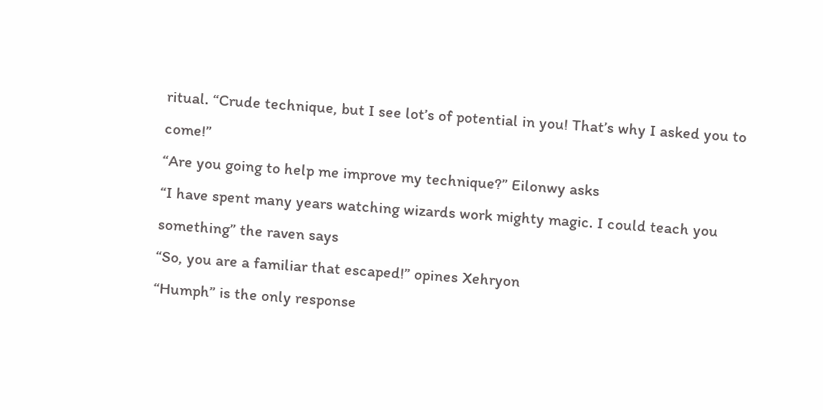ritual. “Crude technique, but I see lot’s of potential in you! That’s why I asked you to come!”
“Are you going to help me improve my technique?” Eilonwy asks
“I have spent many years watching wizards work mighty magic. I could teach you something” the raven says
“So, you are a familiar that escaped!” opines Xehryon
“Humph” is the only response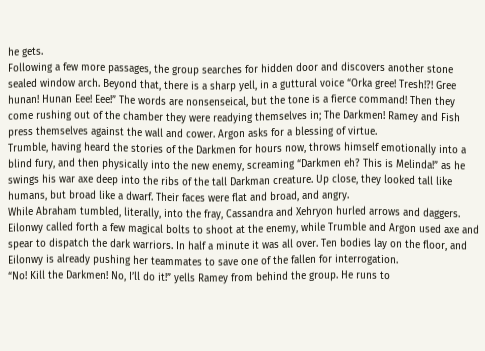he gets.
Following a few more passages, the group searches for hidden door and discovers another stone sealed window arch. Beyond that, there is a sharp yell, in a guttural voice “Orka gree! Tresh!?! Gree hunan! Hunan Eee! Eee!” The words are nonsenseical, but the tone is a fierce command! Then they come rushing out of the chamber they were readying themselves in; The Darkmen! Ramey and Fish press themselves against the wall and cower. Argon asks for a blessing of virtue.
Trumble, having heard the stories of the Darkmen for hours now, throws himself emotionally into a blind fury, and then physically into the new enemy, screaming “Darkmen eh? This is Melinda!” as he swings his war axe deep into the ribs of the tall Darkman creature. Up close, they looked tall like humans, but broad like a dwarf. Their faces were flat and broad, and angry.
While Abraham tumbled, literally, into the fray, Cassandra and Xehryon hurled arrows and daggers. Eilonwy called forth a few magical bolts to shoot at the enemy, while Trumble and Argon used axe and spear to dispatch the dark warriors. In half a minute it was all over. Ten bodies lay on the floor, and Eilonwy is already pushing her teammates to save one of the fallen for interrogation.
“No! Kill the Darkmen! No, I’ll do it!” yells Ramey from behind the group. He runs to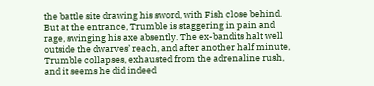the battle site drawing his sword, with Fish close behind. But at the entrance, Trumble is staggering in pain and rage, swinging his axe absently. The ex-bandits halt well outside the dwarves’ reach, and after another half minute, Trumble collapses, exhausted from the adrenaline rush, and it seems he did indeed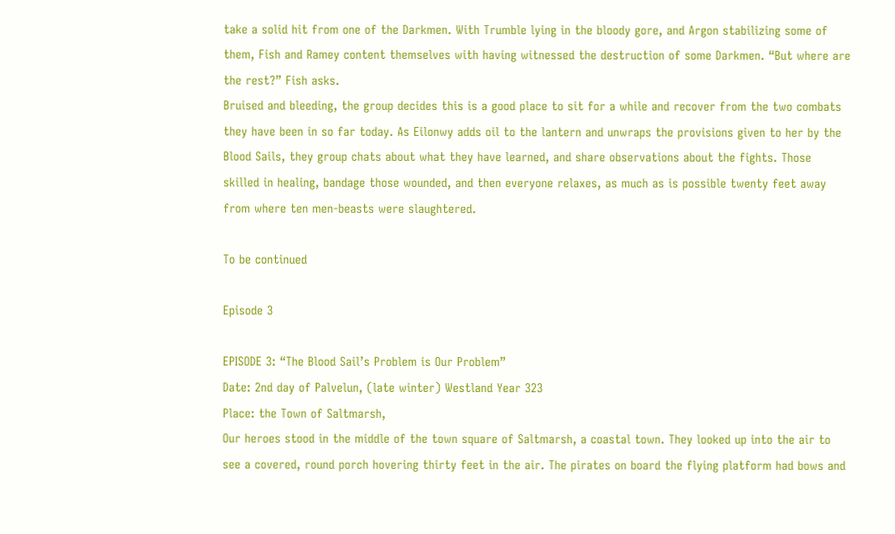take a solid hit from one of the Darkmen. With Trumble lying in the bloody gore, and Argon stabilizing some of them, Fish and Ramey content themselves with having witnessed the destruction of some Darkmen. “But where are the rest?” Fish asks.
Bruised and bleeding, the group decides this is a good place to sit for a while and recover from the two combats they have been in so far today. As Eilonwy adds oil to the lantern and unwraps the provisions given to her by the Blood Sails, they group chats about what they have learned, and share observations about the fights. Those skilled in healing, bandage those wounded, and then everyone relaxes, as much as is possible twenty feet away from where ten men-beasts were slaughtered.

To be continued

Episode 3

EPISODE 3: “The Blood Sail’s Problem is Our Problem”
Date: 2nd day of Palvelun, (late winter) Westland Year 323
Place: the Town of Saltmarsh,
Our heroes stood in the middle of the town square of Saltmarsh, a coastal town. They looked up into the air to see a covered, round porch hovering thirty feet in the air. The pirates on board the flying platform had bows and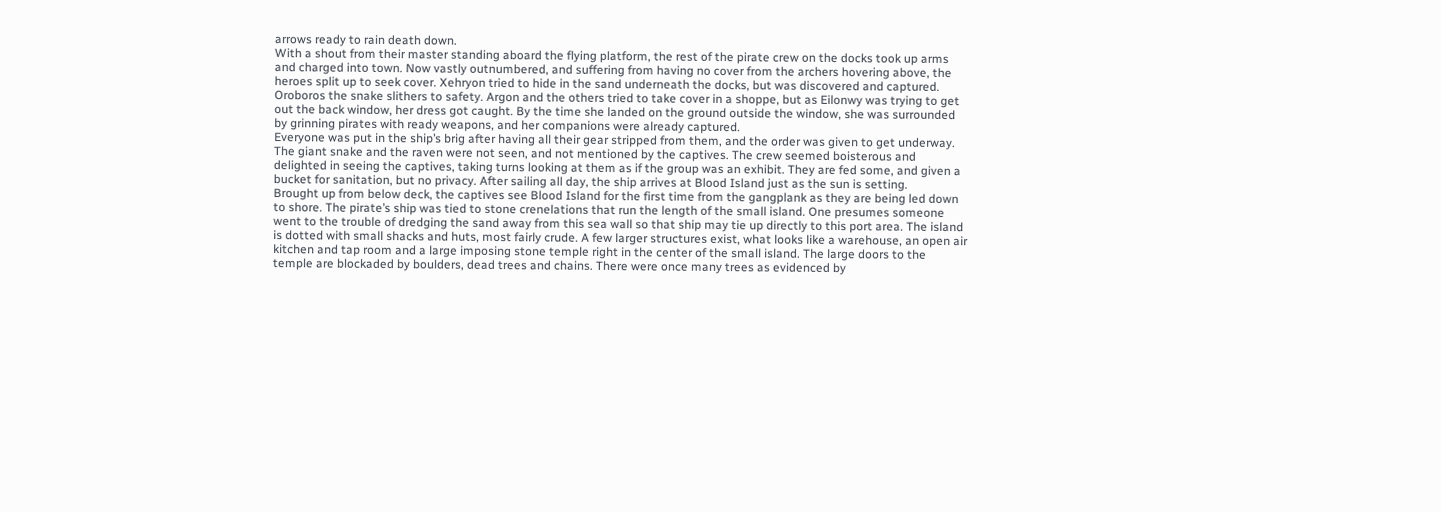arrows ready to rain death down.
With a shout from their master standing aboard the flying platform, the rest of the pirate crew on the docks took up arms and charged into town. Now vastly outnumbered, and suffering from having no cover from the archers hovering above, the heroes split up to seek cover. Xehryon tried to hide in the sand underneath the docks, but was discovered and captured. Oroboros the snake slithers to safety. Argon and the others tried to take cover in a shoppe, but as Eilonwy was trying to get out the back window, her dress got caught. By the time she landed on the ground outside the window, she was surrounded by grinning pirates with ready weapons, and her companions were already captured.
Everyone was put in the ship’s brig after having all their gear stripped from them, and the order was given to get underway. The giant snake and the raven were not seen, and not mentioned by the captives. The crew seemed boisterous and delighted in seeing the captives, taking turns looking at them as if the group was an exhibit. They are fed some, and given a bucket for sanitation, but no privacy. After sailing all day, the ship arrives at Blood Island just as the sun is setting.
Brought up from below deck, the captives see Blood Island for the first time from the gangplank as they are being led down to shore. The pirate’s ship was tied to stone crenelations that run the length of the small island. One presumes someone went to the trouble of dredging the sand away from this sea wall so that ship may tie up directly to this port area. The island is dotted with small shacks and huts, most fairly crude. A few larger structures exist, what looks like a warehouse, an open air kitchen and tap room and a large imposing stone temple right in the center of the small island. The large doors to the temple are blockaded by boulders, dead trees and chains. There were once many trees as evidenced by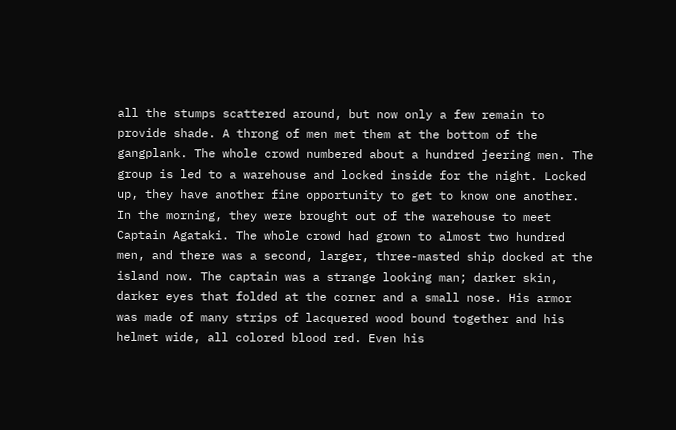all the stumps scattered around, but now only a few remain to provide shade. A throng of men met them at the bottom of the gangplank. The whole crowd numbered about a hundred jeering men. The group is led to a warehouse and locked inside for the night. Locked up, they have another fine opportunity to get to know one another.
In the morning, they were brought out of the warehouse to meet Captain Agataki. The whole crowd had grown to almost two hundred men, and there was a second, larger, three-masted ship docked at the island now. The captain was a strange looking man; darker skin, darker eyes that folded at the corner and a small nose. His armor was made of many strips of lacquered wood bound together and his helmet wide, all colored blood red. Even his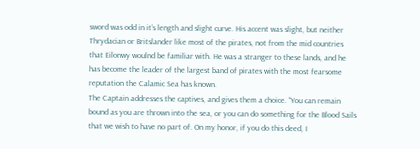sword was odd in it’s length and slight curve. His accent was slight, but neither Thrydacian or Britslander like most of the pirates, not from the mid countries that Eilonwy woulnd be familiar with. He was a stranger to these lands, and he has become the leader of the largest band of pirates with the most fearsome reputation the Calamic Sea has known.
The Captain addresses the captives, and gives them a choice. “You can remain bound as you are thrown into the sea, or you can do something for the Blood Sails that we wish to have no part of. On my honor, if you do this deed, I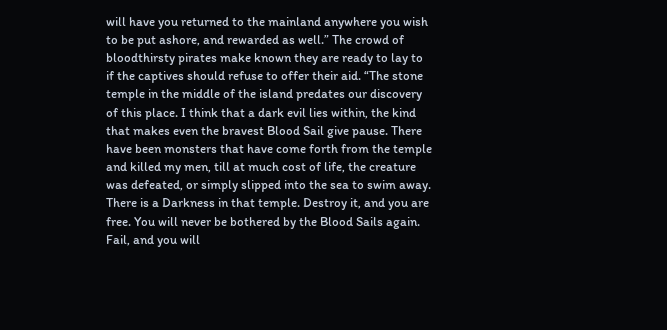will have you returned to the mainland anywhere you wish to be put ashore, and rewarded as well.” The crowd of bloodthirsty pirates make known they are ready to lay to if the captives should refuse to offer their aid. “The stone temple in the middle of the island predates our discovery of this place. I think that a dark evil lies within, the kind that makes even the bravest Blood Sail give pause. There have been monsters that have come forth from the temple and killed my men, till at much cost of life, the creature was defeated, or simply slipped into the sea to swim away. There is a Darkness in that temple. Destroy it, and you are free. You will never be bothered by the Blood Sails again. Fail, and you will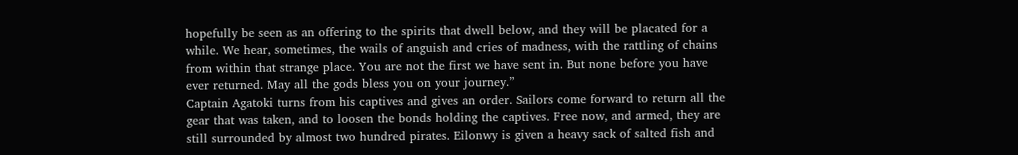hopefully be seen as an offering to the spirits that dwell below, and they will be placated for a while. We hear, sometimes, the wails of anguish and cries of madness, with the rattling of chains from within that strange place. You are not the first we have sent in. But none before you have ever returned. May all the gods bless you on your journey.”
Captain Agatoki turns from his captives and gives an order. Sailors come forward to return all the gear that was taken, and to loosen the bonds holding the captives. Free now, and armed, they are still surrounded by almost two hundred pirates. Eilonwy is given a heavy sack of salted fish and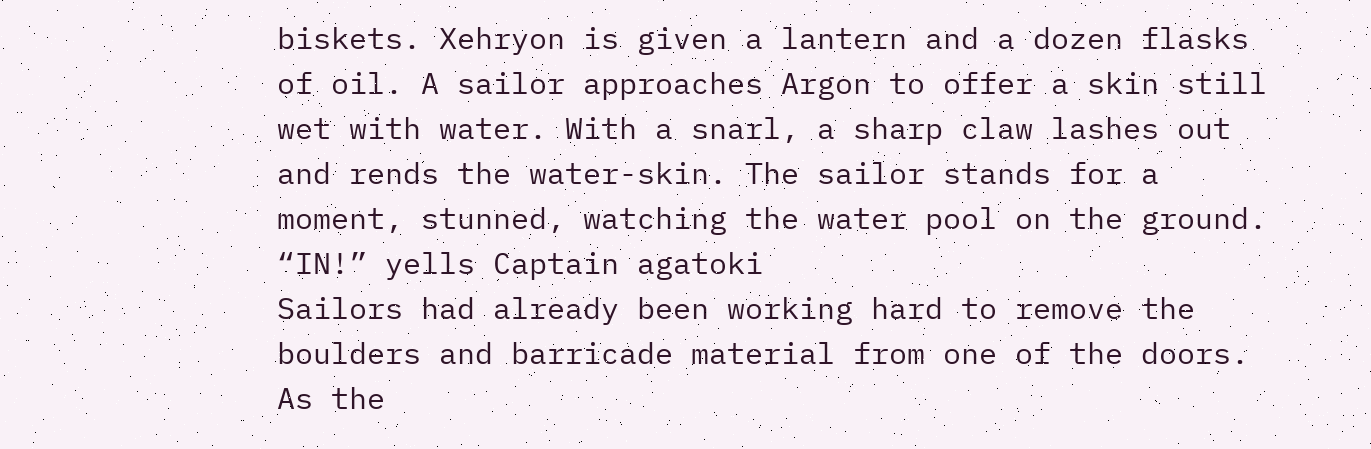biskets. Xehryon is given a lantern and a dozen flasks of oil. A sailor approaches Argon to offer a skin still wet with water. With a snarl, a sharp claw lashes out and rends the water-skin. The sailor stands for a moment, stunned, watching the water pool on the ground. “IN!” yells Captain agatoki
Sailors had already been working hard to remove the boulders and barricade material from one of the doors. As the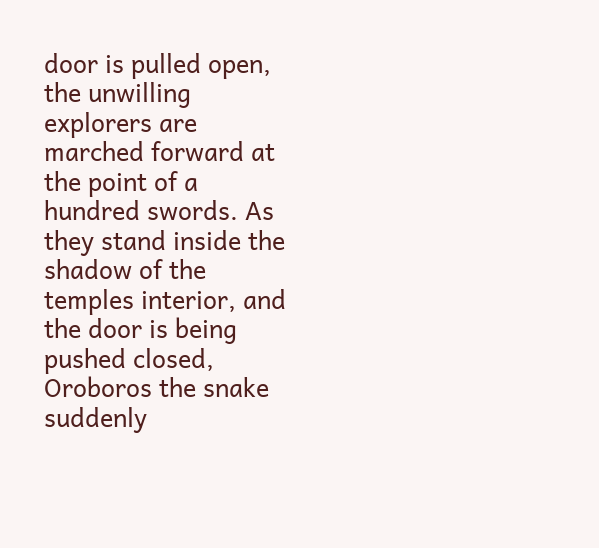door is pulled open, the unwilling explorers are marched forward at the point of a hundred swords. As they stand inside the shadow of the temples interior, and the door is being pushed closed, Oroboros the snake suddenly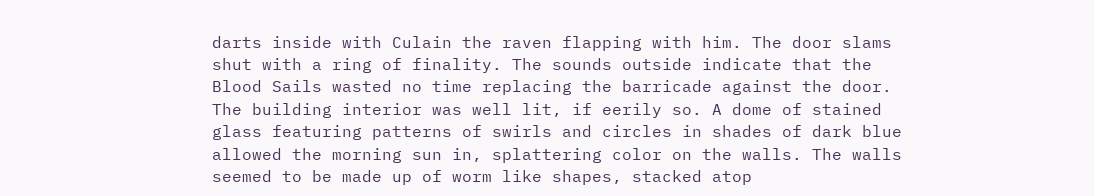darts inside with Culain the raven flapping with him. The door slams shut with a ring of finality. The sounds outside indicate that the Blood Sails wasted no time replacing the barricade against the door.
The building interior was well lit, if eerily so. A dome of stained glass featuring patterns of swirls and circles in shades of dark blue allowed the morning sun in, splattering color on the walls. The walls seemed to be made up of worm like shapes, stacked atop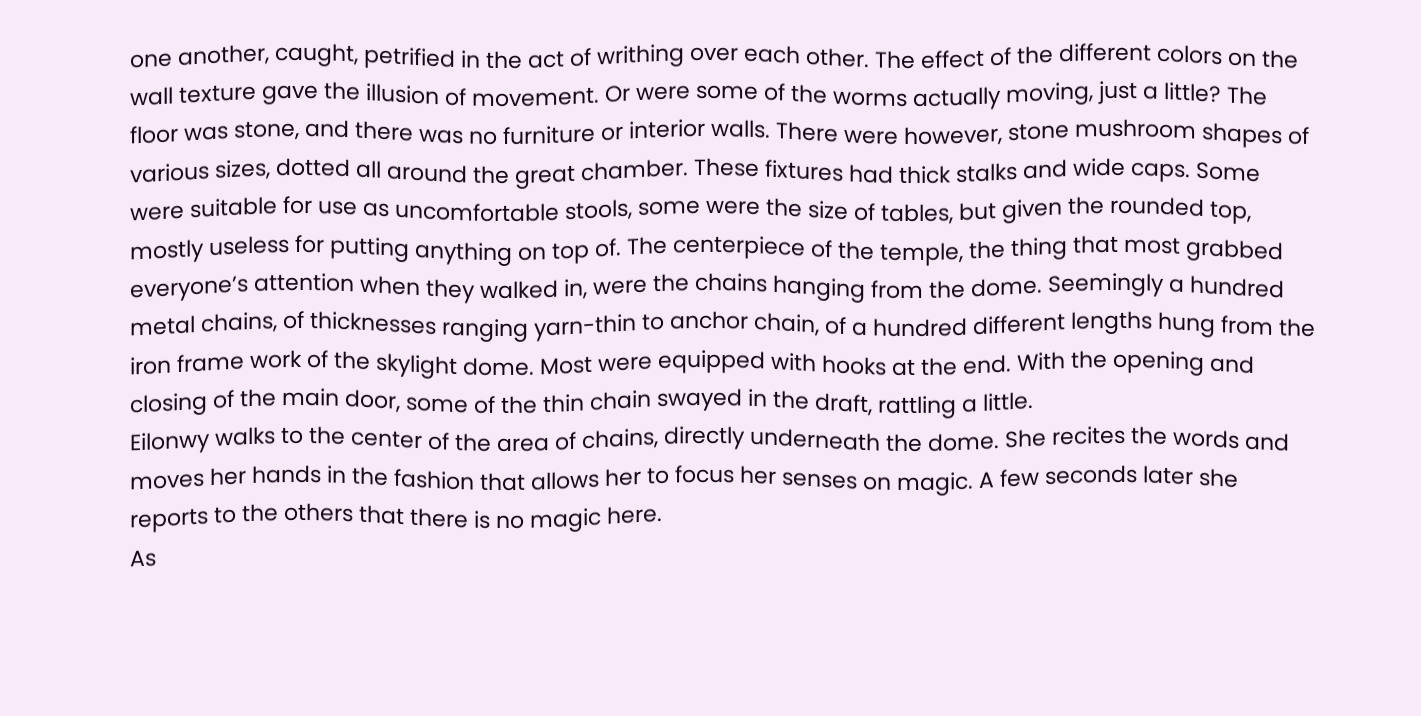one another, caught, petrified in the act of writhing over each other. The effect of the different colors on the wall texture gave the illusion of movement. Or were some of the worms actually moving, just a little? The floor was stone, and there was no furniture or interior walls. There were however, stone mushroom shapes of various sizes, dotted all around the great chamber. These fixtures had thick stalks and wide caps. Some were suitable for use as uncomfortable stools, some were the size of tables, but given the rounded top, mostly useless for putting anything on top of. The centerpiece of the temple, the thing that most grabbed everyone’s attention when they walked in, were the chains hanging from the dome. Seemingly a hundred metal chains, of thicknesses ranging yarn-thin to anchor chain, of a hundred different lengths hung from the iron frame work of the skylight dome. Most were equipped with hooks at the end. With the opening and closing of the main door, some of the thin chain swayed in the draft, rattling a little.
Eilonwy walks to the center of the area of chains, directly underneath the dome. She recites the words and moves her hands in the fashion that allows her to focus her senses on magic. A few seconds later she reports to the others that there is no magic here.
As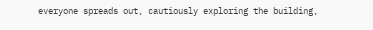everyone spreads out, cautiously exploring the building,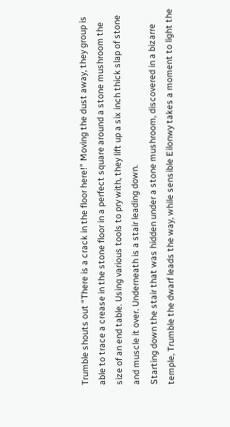Trumble shouts out “There is a crack in the floor here!” Moving the dust away, they group is able to trace a crease in the stone floor in a perfect square around a stone mushroom the size of an end table. Using various tools to pry with, they lift up a six inch thick slap of stone and muscle it over. Underneath is a stair leading down.
Starting down the stair that was hidden under a stone mushroom, discovered in a bizarre temple, Trumble the dwarf leads the way, while sensible Eilonwy takes a moment to light the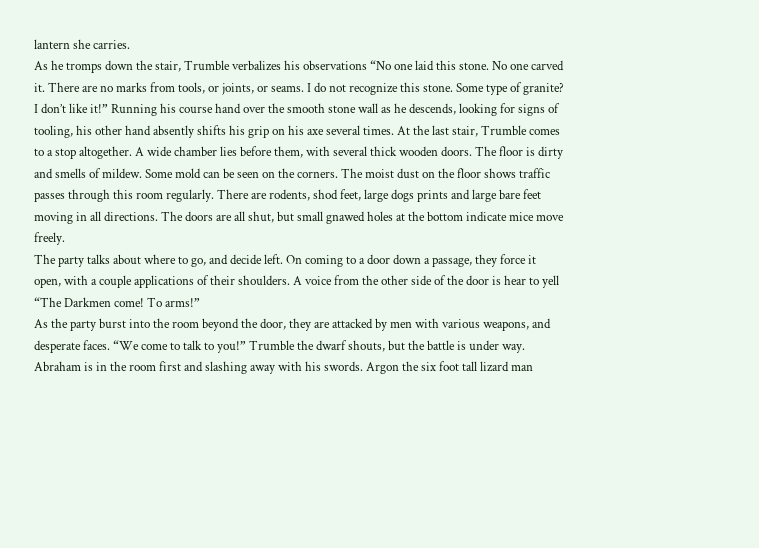lantern she carries.
As he tromps down the stair, Trumble verbalizes his observations “No one laid this stone. No one carved it. There are no marks from tools, or joints, or seams. I do not recognize this stone. Some type of granite? I don’t like it!” Running his course hand over the smooth stone wall as he descends, looking for signs of tooling, his other hand absently shifts his grip on his axe several times. At the last stair, Trumble comes to a stop altogether. A wide chamber lies before them, with several thick wooden doors. The floor is dirty and smells of mildew. Some mold can be seen on the corners. The moist dust on the floor shows traffic passes through this room regularly. There are rodents, shod feet, large dogs prints and large bare feet moving in all directions. The doors are all shut, but small gnawed holes at the bottom indicate mice move freely.
The party talks about where to go, and decide left. On coming to a door down a passage, they force it open, with a couple applications of their shoulders. A voice from the other side of the door is hear to yell “The Darkmen come! To arms!”
As the party burst into the room beyond the door, they are attacked by men with various weapons, and desperate faces. “We come to talk to you!” Trumble the dwarf shouts, but the battle is under way. Abraham is in the room first and slashing away with his swords. Argon the six foot tall lizard man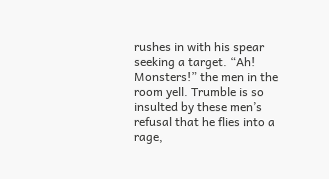rushes in with his spear seeking a target. “Ah! Monsters!” the men in the room yell. Trumble is so insulted by these men’s refusal that he flies into a rage,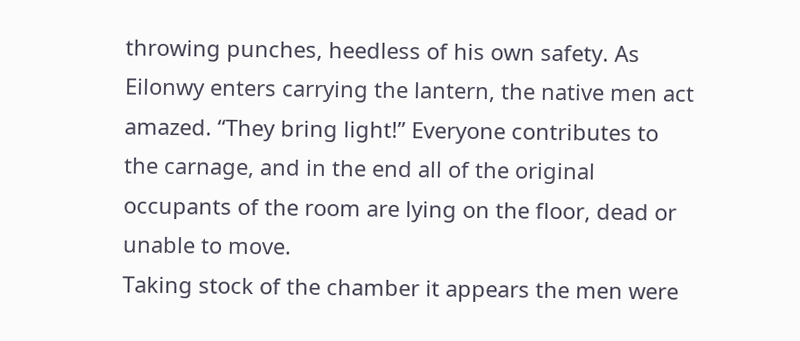throwing punches, heedless of his own safety. As Eilonwy enters carrying the lantern, the native men act amazed. “They bring light!” Everyone contributes to the carnage, and in the end all of the original occupants of the room are lying on the floor, dead or unable to move.
Taking stock of the chamber it appears the men were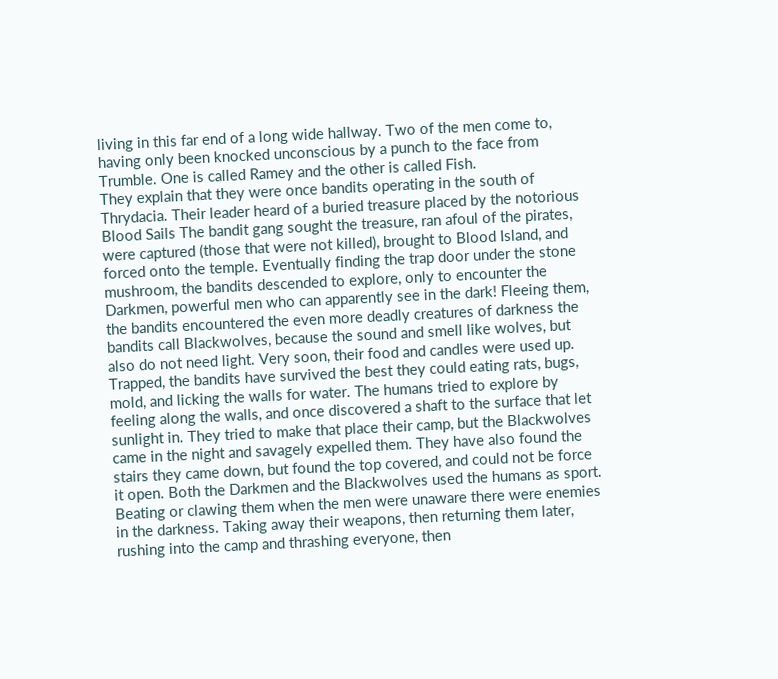living in this far end of a long wide hallway. Two of the men come to, having only been knocked unconscious by a punch to the face from Trumble. One is called Ramey and the other is called Fish.
They explain that they were once bandits operating in the south of Thrydacia. Their leader heard of a buried treasure placed by the notorious Blood Sails The bandit gang sought the treasure, ran afoul of the pirates, were captured (those that were not killed), brought to Blood Island, and forced onto the temple. Eventually finding the trap door under the stone mushroom, the bandits descended to explore, only to encounter the Darkmen, powerful men who can apparently see in the dark! Fleeing them, the bandits encountered the even more deadly creatures of darkness the bandits call Blackwolves, because the sound and smell like wolves, but also do not need light. Very soon, their food and candles were used up. Trapped, the bandits have survived the best they could eating rats, bugs, mold, and licking the walls for water. The humans tried to explore by feeling along the walls, and once discovered a shaft to the surface that let sunlight in. They tried to make that place their camp, but the Blackwolves came in the night and savagely expelled them. They have also found the stairs they came down, but found the top covered, and could not be force it open. Both the Darkmen and the Blackwolves used the humans as sport. Beating or clawing them when the men were unaware there were enemies in the darkness. Taking away their weapons, then returning them later, rushing into the camp and thrashing everyone, then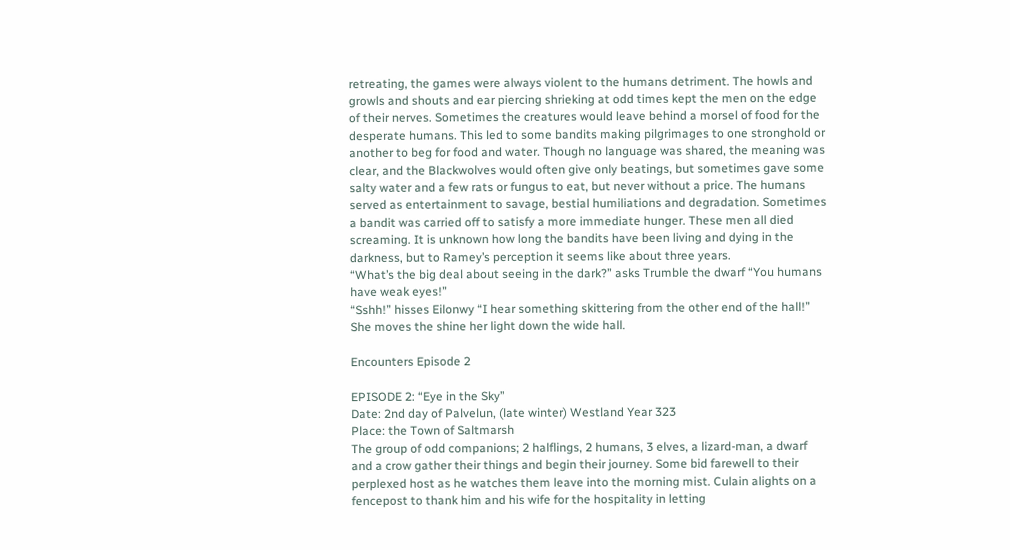retreating, the games were always violent to the humans detriment. The howls and growls and shouts and ear piercing shrieking at odd times kept the men on the edge of their nerves. Sometimes the creatures would leave behind a morsel of food for the desperate humans. This led to some bandits making pilgrimages to one stronghold or another to beg for food and water. Though no language was shared, the meaning was clear, and the Blackwolves would often give only beatings, but sometimes gave some salty water and a few rats or fungus to eat, but never without a price. The humans served as entertainment to savage, bestial humiliations and degradation. Sometimes a bandit was carried off to satisfy a more immediate hunger. These men all died screaming. It is unknown how long the bandits have been living and dying in the darkness, but to Ramey’s perception it seems like about three years.
“What’s the big deal about seeing in the dark?” asks Trumble the dwarf “You humans have weak eyes!”
“Sshh!” hisses Eilonwy “I hear something skittering from the other end of the hall!” She moves the shine her light down the wide hall.

Encounters Episode 2

EPISODE 2: “Eye in the Sky”
Date: 2nd day of Palvelun, (late winter) Westland Year 323
Place: the Town of Saltmarsh
The group of odd companions; 2 halflings, 2 humans, 3 elves, a lizard-man, a dwarf and a crow gather their things and begin their journey. Some bid farewell to their perplexed host as he watches them leave into the morning mist. Culain alights on a fencepost to thank him and his wife for the hospitality in letting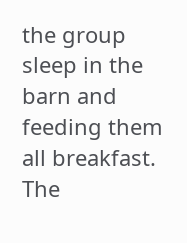the group sleep in the barn and feeding them all breakfast. The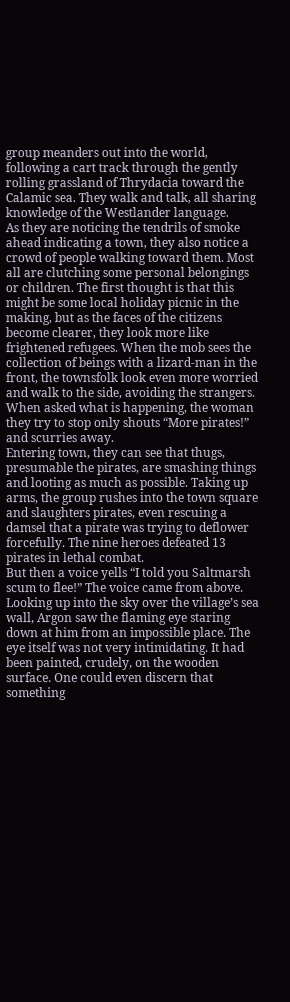group meanders out into the world, following a cart track through the gently rolling grassland of Thrydacia toward the Calamic sea. They walk and talk, all sharing knowledge of the Westlander language.
As they are noticing the tendrils of smoke ahead indicating a town, they also notice a crowd of people walking toward them. Most all are clutching some personal belongings or children. The first thought is that this might be some local holiday picnic in the making, but as the faces of the citizens become clearer, they look more like frightened refugees. When the mob sees the collection of beings with a lizard-man in the front, the townsfolk look even more worried and walk to the side, avoiding the strangers. When asked what is happening, the woman they try to stop only shouts “More pirates!” and scurries away.
Entering town, they can see that thugs, presumable the pirates, are smashing things and looting as much as possible. Taking up arms, the group rushes into the town square and slaughters pirates, even rescuing a damsel that a pirate was trying to deflower forcefully. The nine heroes defeated 13 pirates in lethal combat.
But then a voice yells “I told you Saltmarsh scum to flee!” The voice came from above.
Looking up into the sky over the village’s sea wall, Argon saw the flaming eye staring down at him from an impossible place. The eye itself was not very intimidating. It had been painted, crudely, on the wooden surface. One could even discern that something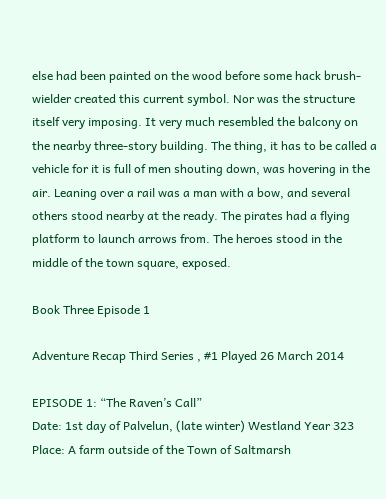else had been painted on the wood before some hack brush-wielder created this current symbol. Nor was the structure itself very imposing. It very much resembled the balcony on the nearby three-story building. The thing, it has to be called a vehicle for it is full of men shouting down, was hovering in the air. Leaning over a rail was a man with a bow, and several others stood nearby at the ready. The pirates had a flying platform to launch arrows from. The heroes stood in the middle of the town square, exposed.

Book Three Episode 1

Adventure Recap Third Series , #1 Played 26 March 2014

EPISODE 1: “The Raven’s Call”
Date: 1st day of Palvelun, (late winter) Westland Year 323
Place: A farm outside of the Town of Saltmarsh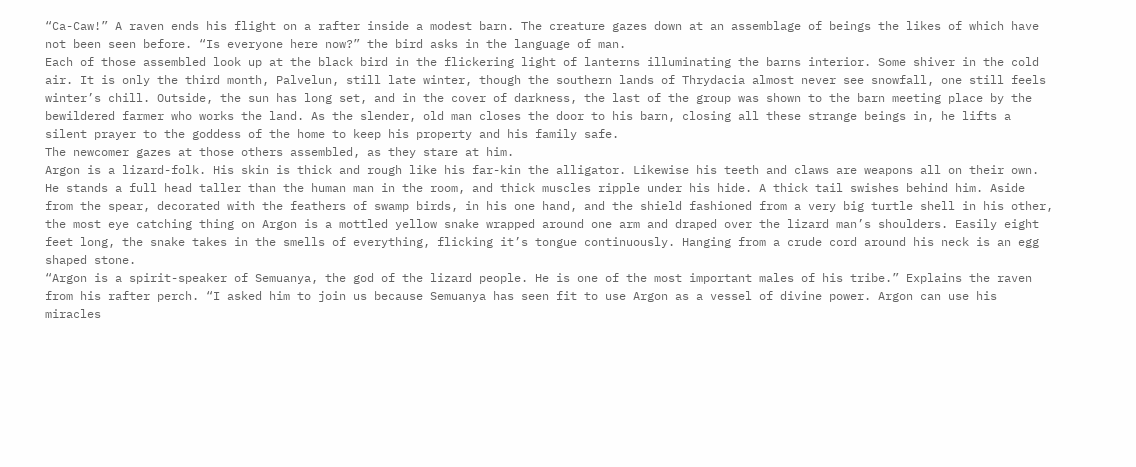“Ca-Caw!” A raven ends his flight on a rafter inside a modest barn. The creature gazes down at an assemblage of beings the likes of which have not been seen before. “Is everyone here now?” the bird asks in the language of man.
Each of those assembled look up at the black bird in the flickering light of lanterns illuminating the barns interior. Some shiver in the cold air. It is only the third month, Palvelun, still late winter, though the southern lands of Thrydacia almost never see snowfall, one still feels winter’s chill. Outside, the sun has long set, and in the cover of darkness, the last of the group was shown to the barn meeting place by the bewildered farmer who works the land. As the slender, old man closes the door to his barn, closing all these strange beings in, he lifts a silent prayer to the goddess of the home to keep his property and his family safe.
The newcomer gazes at those others assembled, as they stare at him.
Argon is a lizard-folk. His skin is thick and rough like his far-kin the alligator. Likewise his teeth and claws are weapons all on their own. He stands a full head taller than the human man in the room, and thick muscles ripple under his hide. A thick tail swishes behind him. Aside from the spear, decorated with the feathers of swamp birds, in his one hand, and the shield fashioned from a very big turtle shell in his other, the most eye catching thing on Argon is a mottled yellow snake wrapped around one arm and draped over the lizard man’s shoulders. Easily eight feet long, the snake takes in the smells of everything, flicking it’s tongue continuously. Hanging from a crude cord around his neck is an egg shaped stone.
“Argon is a spirit-speaker of Semuanya, the god of the lizard people. He is one of the most important males of his tribe.” Explains the raven from his rafter perch. “I asked him to join us because Semuanya has seen fit to use Argon as a vessel of divine power. Argon can use his miracles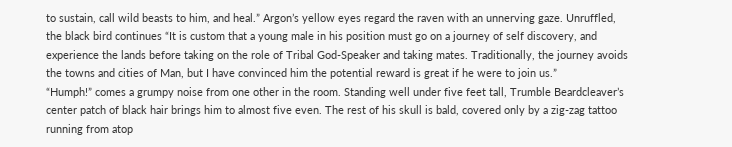to sustain, call wild beasts to him, and heal.” Argon’s yellow eyes regard the raven with an unnerving gaze. Unruffled, the black bird continues “It is custom that a young male in his position must go on a journey of self discovery, and experience the lands before taking on the role of Tribal God-Speaker and taking mates. Traditionally, the journey avoids the towns and cities of Man, but I have convinced him the potential reward is great if he were to join us.”
“Humph!” comes a grumpy noise from one other in the room. Standing well under five feet tall, Trumble Beardcleaver’s center patch of black hair brings him to almost five even. The rest of his skull is bald, covered only by a zig-zag tattoo running from atop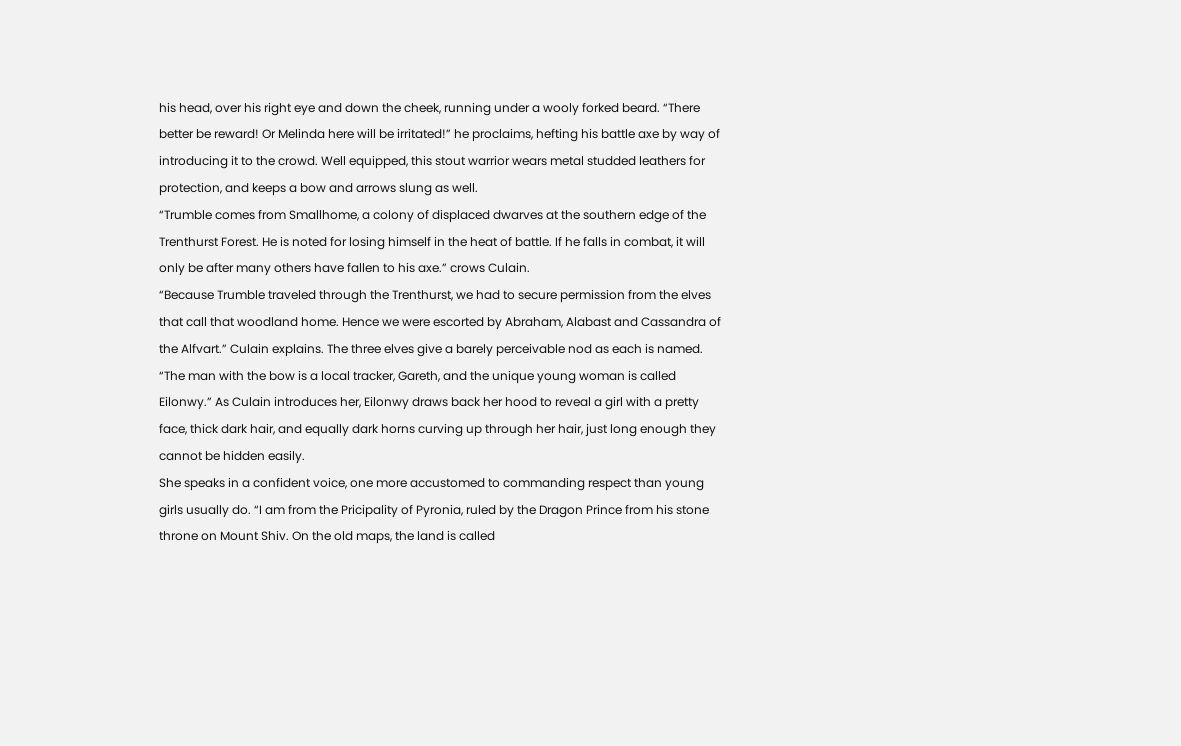his head, over his right eye and down the cheek, running under a wooly forked beard. “There better be reward! Or Melinda here will be irritated!” he proclaims, hefting his battle axe by way of introducing it to the crowd. Well equipped, this stout warrior wears metal studded leathers for protection, and keeps a bow and arrows slung as well.
“Trumble comes from Smallhome, a colony of displaced dwarves at the southern edge of the Trenthurst Forest. He is noted for losing himself in the heat of battle. If he falls in combat, it will only be after many others have fallen to his axe.” crows Culain.
“Because Trumble traveled through the Trenthurst, we had to secure permission from the elves that call that woodland home. Hence we were escorted by Abraham, Alabast and Cassandra of the Alfvart.” Culain explains. The three elves give a barely perceivable nod as each is named.
“The man with the bow is a local tracker, Gareth, and the unique young woman is called Eilonwy.” As Culain introduces her, Eilonwy draws back her hood to reveal a girl with a pretty face, thick dark hair, and equally dark horns curving up through her hair, just long enough they cannot be hidden easily.
She speaks in a confident voice, one more accustomed to commanding respect than young girls usually do. “I am from the Pricipality of Pyronia, ruled by the Dragon Prince from his stone throne on Mount Shiv. On the old maps, the land is called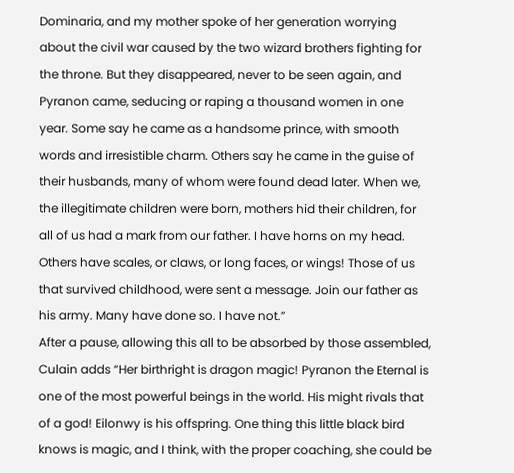Dominaria, and my mother spoke of her generation worrying about the civil war caused by the two wizard brothers fighting for the throne. But they disappeared, never to be seen again, and Pyranon came, seducing or raping a thousand women in one year. Some say he came as a handsome prince, with smooth words and irresistible charm. Others say he came in the guise of their husbands, many of whom were found dead later. When we, the illegitimate children were born, mothers hid their children, for all of us had a mark from our father. I have horns on my head. Others have scales, or claws, or long faces, or wings! Those of us that survived childhood, were sent a message. Join our father as his army. Many have done so. I have not.”
After a pause, allowing this all to be absorbed by those assembled, Culain adds “Her birthright is dragon magic! Pyranon the Eternal is one of the most powerful beings in the world. His might rivals that of a god! Eilonwy is his offspring. One thing this little black bird knows is magic, and I think, with the proper coaching, she could be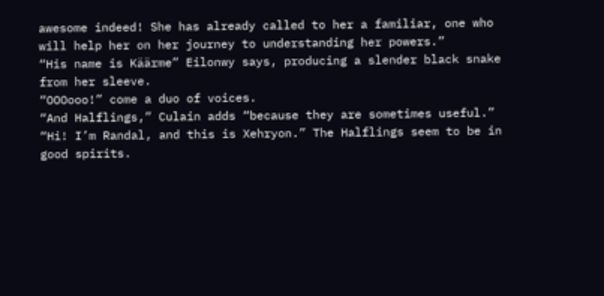awesome indeed! She has already called to her a familiar, one who will help her on her journey to understanding her powers.”
“His name is Käärme” Eilonwy says, producing a slender black snake from her sleeve.
“OOOooo!” come a duo of voices.
“And Halflings,” Culain adds “because they are sometimes useful.”
“Hi! I’m Randal, and this is Xehryon.” The Halflings seem to be in good spirits.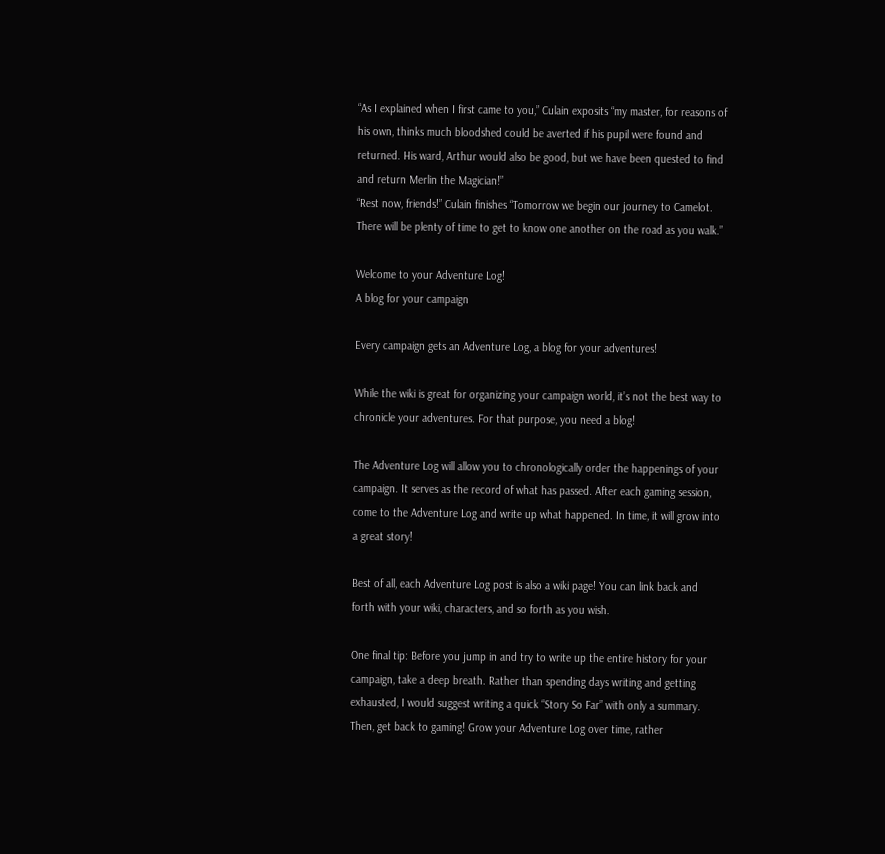“As I explained when I first came to you,” Culain exposits “my master, for reasons of his own, thinks much bloodshed could be averted if his pupil were found and returned. His ward, Arthur would also be good, but we have been quested to find and return Merlin the Magician!”
“Rest now, friends!” Culain finishes “Tomorrow we begin our journey to Camelot. There will be plenty of time to get to know one another on the road as you walk.”

Welcome to your Adventure Log!
A blog for your campaign

Every campaign gets an Adventure Log, a blog for your adventures!

While the wiki is great for organizing your campaign world, it’s not the best way to chronicle your adventures. For that purpose, you need a blog!

The Adventure Log will allow you to chronologically order the happenings of your campaign. It serves as the record of what has passed. After each gaming session, come to the Adventure Log and write up what happened. In time, it will grow into a great story!

Best of all, each Adventure Log post is also a wiki page! You can link back and forth with your wiki, characters, and so forth as you wish.

One final tip: Before you jump in and try to write up the entire history for your campaign, take a deep breath. Rather than spending days writing and getting exhausted, I would suggest writing a quick “Story So Far” with only a summary. Then, get back to gaming! Grow your Adventure Log over time, rather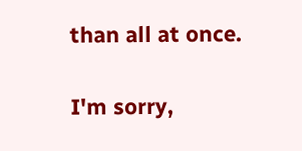than all at once.


I'm sorry,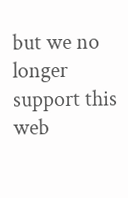but we no longer support this web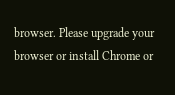browser. Please upgrade your browser or install Chrome or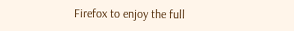Firefox to enjoy the full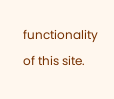functionality of this site.